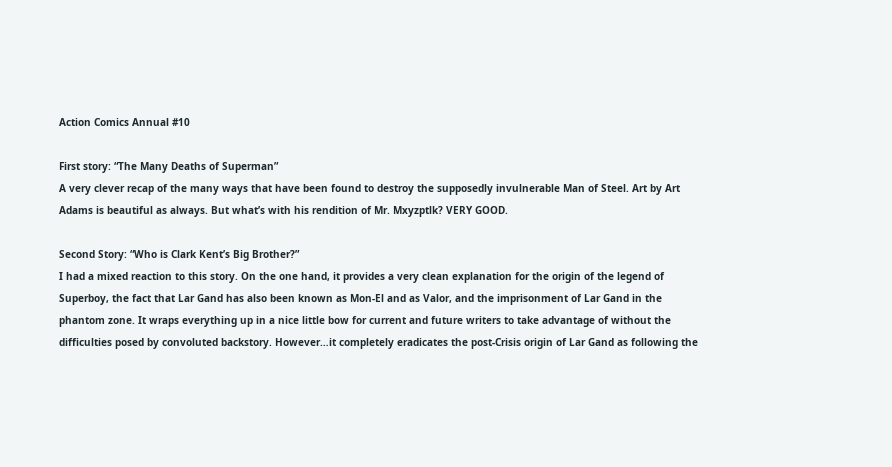Action Comics Annual #10

First story: “The Many Deaths of Superman”
A very clever recap of the many ways that have been found to destroy the supposedly invulnerable Man of Steel. Art by Art Adams is beautiful as always. But what’s with his rendition of Mr. Mxyzptlk? VERY GOOD.

Second Story: “Who is Clark Kent’s Big Brother?”
I had a mixed reaction to this story. On the one hand, it provides a very clean explanation for the origin of the legend of Superboy, the fact that Lar Gand has also been known as Mon-El and as Valor, and the imprisonment of Lar Gand in the phantom zone. It wraps everything up in a nice little bow for current and future writers to take advantage of without the difficulties posed by convoluted backstory. However…it completely eradicates the post-Crisis origin of Lar Gand as following the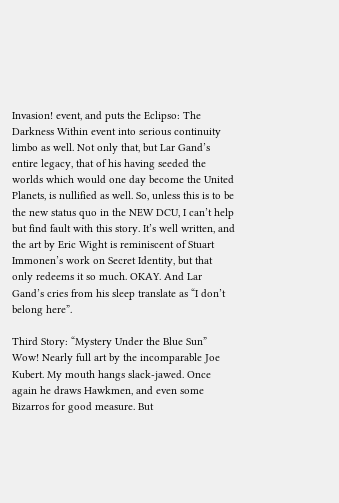Invasion! event, and puts the Eclipso: The Darkness Within event into serious continuity limbo as well. Not only that, but Lar Gand’s entire legacy, that of his having seeded the worlds which would one day become the United Planets, is nullified as well. So, unless this is to be the new status quo in the NEW DCU, I can’t help but find fault with this story. It’s well written, and the art by Eric Wight is reminiscent of Stuart Immonen’s work on Secret Identity, but that only redeems it so much. OKAY. And Lar Gand’s cries from his sleep translate as “I don’t belong here”.

Third Story: “Mystery Under the Blue Sun”
Wow! Nearly full art by the incomparable Joe Kubert. My mouth hangs slack-jawed. Once again he draws Hawkmen, and even some Bizarros for good measure. But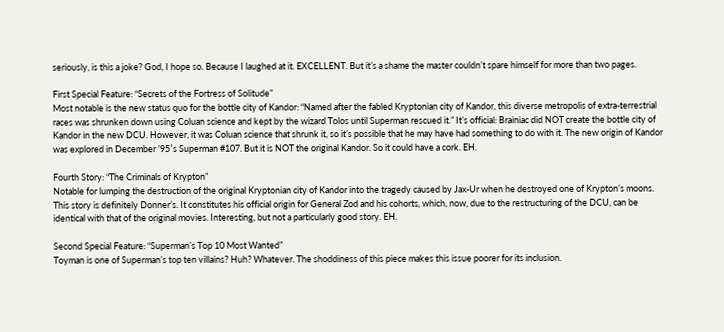seriously, is this a joke? God, I hope so. Because I laughed at it. EXCELLENT. But it’s a shame the master couldn’t spare himself for more than two pages.

First Special Feature: “Secrets of the Fortress of Solitude”
Most notable is the new status quo for the bottle city of Kandor: “Named after the fabled Kryptonian city of Kandor, this diverse metropolis of extra-terrestrial races was shrunken down using Coluan science and kept by the wizard Tolos until Superman rescued it.” It’s official: Brainiac did NOT create the bottle city of Kandor in the new DCU. However, it was Coluan science that shrunk it, so it’s possible that he may have had something to do with it. The new origin of Kandor was explored in December ’95′s Superman #107. But it is NOT the original Kandor. So it could have a cork. EH.

Fourth Story: “The Criminals of Krypton”
Notable for lumping the destruction of the original Kryptonian city of Kandor into the tragedy caused by Jax-Ur when he destroyed one of Krypton’s moons. This story is definitely Donner’s. It constitutes his official origin for General Zod and his cohorts, which, now, due to the restructuring of the DCU, can be identical with that of the original movies. Interesting, but not a particularly good story. EH.

Second Special Feature: “Superman’s Top 10 Most Wanted”
Toyman is one of Superman’s top ten villains? Huh? Whatever. The shoddiness of this piece makes this issue poorer for its inclusion.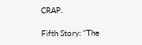CRAP.

Fifth Story: “The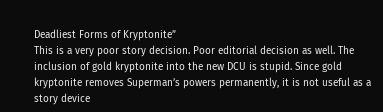Deadliest Forms of Kryptonite”
This is a very poor story decision. Poor editorial decision as well. The inclusion of gold kryptonite into the new DCU is stupid. Since gold kryptonite removes Superman’s powers permanently, it is not useful as a story device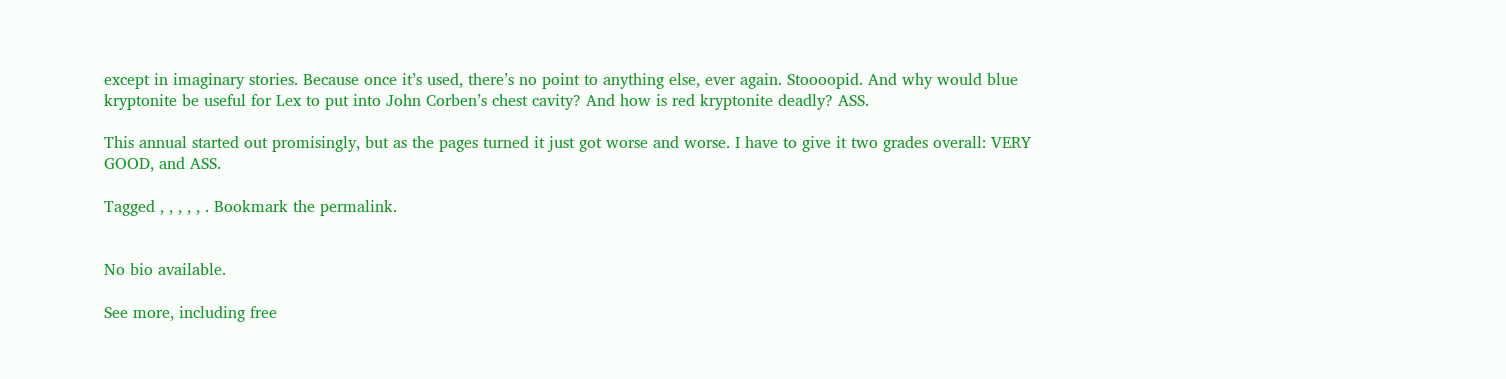except in imaginary stories. Because once it’s used, there’s no point to anything else, ever again. Stoooopid. And why would blue kryptonite be useful for Lex to put into John Corben’s chest cavity? And how is red kryptonite deadly? ASS.

This annual started out promisingly, but as the pages turned it just got worse and worse. I have to give it two grades overall: VERY GOOD, and ASS.

Tagged , , , , , . Bookmark the permalink.


No bio available.

See more, including free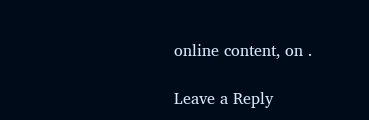online content, on .

Leave a Reply